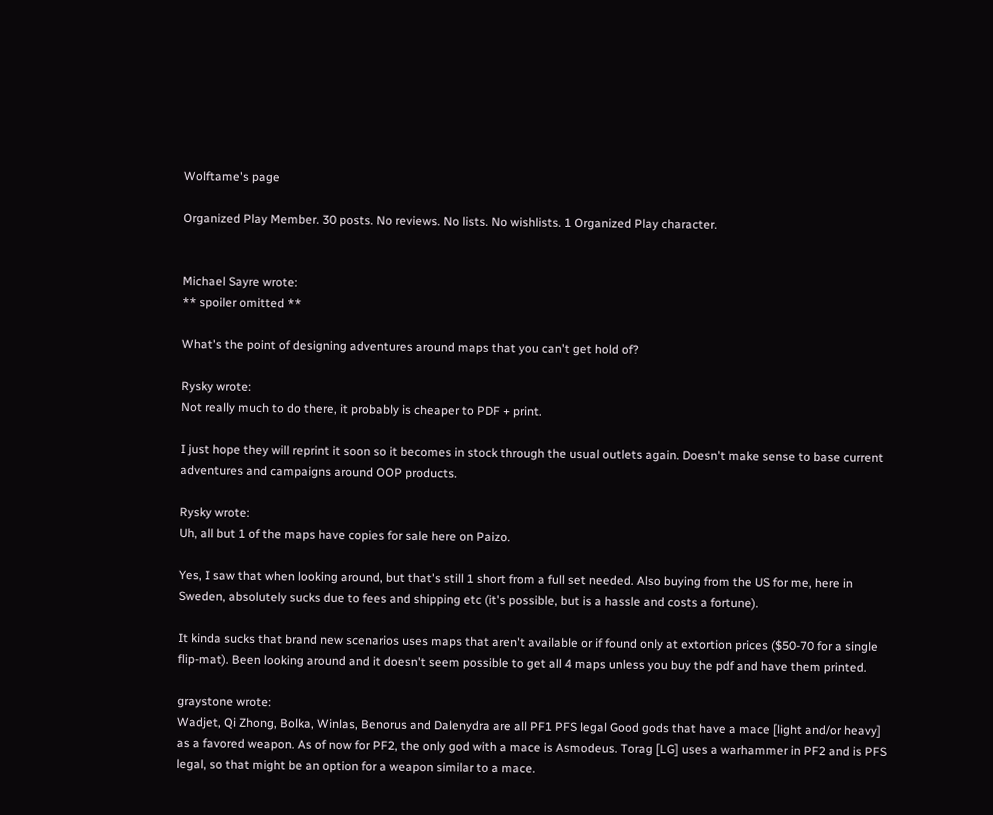Wolftame's page

Organized Play Member. 30 posts. No reviews. No lists. No wishlists. 1 Organized Play character.


Michael Sayre wrote:
** spoiler omitted **

What's the point of designing adventures around maps that you can't get hold of?

Rysky wrote:
Not really much to do there, it probably is cheaper to PDF + print.

I just hope they will reprint it soon so it becomes in stock through the usual outlets again. Doesn't make sense to base current adventures and campaigns around OOP products.

Rysky wrote:
Uh, all but 1 of the maps have copies for sale here on Paizo.

Yes, I saw that when looking around, but that's still 1 short from a full set needed. Also buying from the US for me, here in Sweden, absolutely sucks due to fees and shipping etc (it's possible, but is a hassle and costs a fortune).

It kinda sucks that brand new scenarios uses maps that aren't available or if found only at extortion prices ($50-70 for a single flip-mat). Been looking around and it doesn't seem possible to get all 4 maps unless you buy the pdf and have them printed.

graystone wrote:
Wadjet, Qi Zhong, Bolka, Winlas, Benorus and Dalenydra are all PF1 PFS legal Good gods that have a mace [light and/or heavy] as a favored weapon. As of now for PF2, the only god with a mace is Asmodeus. Torag [LG] uses a warhammer in PF2 and is PFS legal, so that might be an option for a weapon similar to a mace.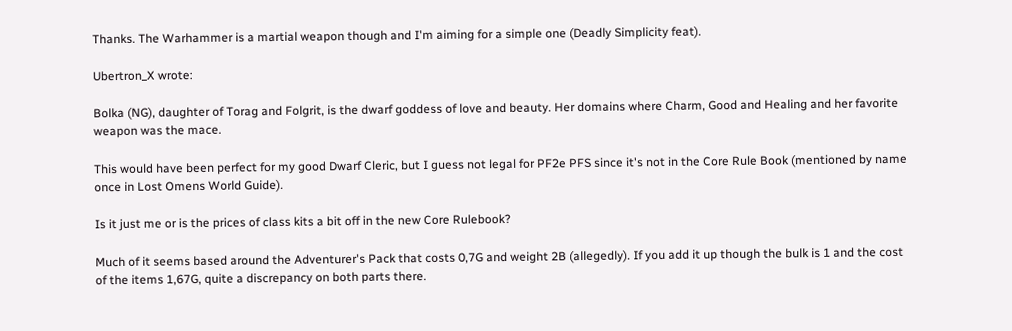Thanks. The Warhammer is a martial weapon though and I'm aiming for a simple one (Deadly Simplicity feat).

Ubertron_X wrote:

Bolka (NG), daughter of Torag and Folgrit, is the dwarf goddess of love and beauty. Her domains where Charm, Good and Healing and her favorite weapon was the mace.

This would have been perfect for my good Dwarf Cleric, but I guess not legal for PF2e PFS since it's not in the Core Rule Book (mentioned by name once in Lost Omens World Guide).

Is it just me or is the prices of class kits a bit off in the new Core Rulebook?

Much of it seems based around the Adventurer's Pack that costs 0,7G and weight 2B (allegedly). If you add it up though the bulk is 1 and the cost of the items 1,67G, quite a discrepancy on both parts there.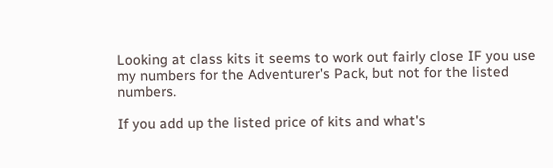Looking at class kits it seems to work out fairly close IF you use my numbers for the Adventurer's Pack, but not for the listed numbers.

If you add up the listed price of kits and what's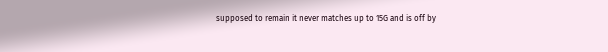supposed to remain it never matches up to 15G and is off by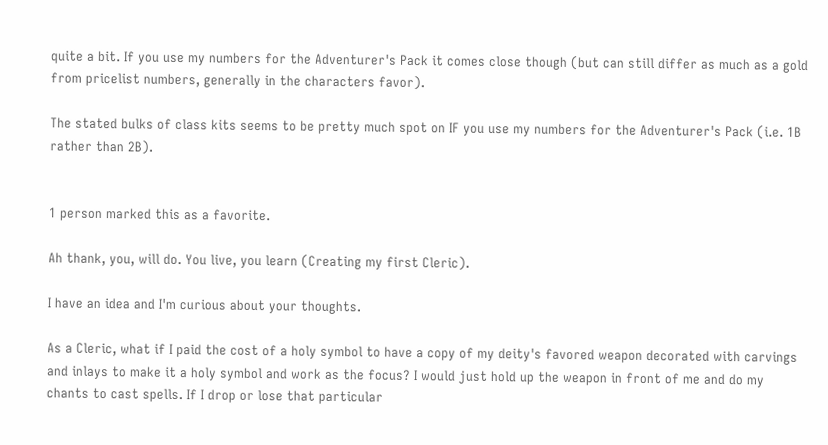quite a bit. If you use my numbers for the Adventurer's Pack it comes close though (but can still differ as much as a gold from pricelist numbers, generally in the characters favor).

The stated bulks of class kits seems to be pretty much spot on IF you use my numbers for the Adventurer's Pack (i.e. 1B rather than 2B).


1 person marked this as a favorite.

Ah thank, you, will do. You live, you learn (Creating my first Cleric).

I have an idea and I'm curious about your thoughts.

As a Cleric, what if I paid the cost of a holy symbol to have a copy of my deity's favored weapon decorated with carvings and inlays to make it a holy symbol and work as the focus? I would just hold up the weapon in front of me and do my chants to cast spells. If I drop or lose that particular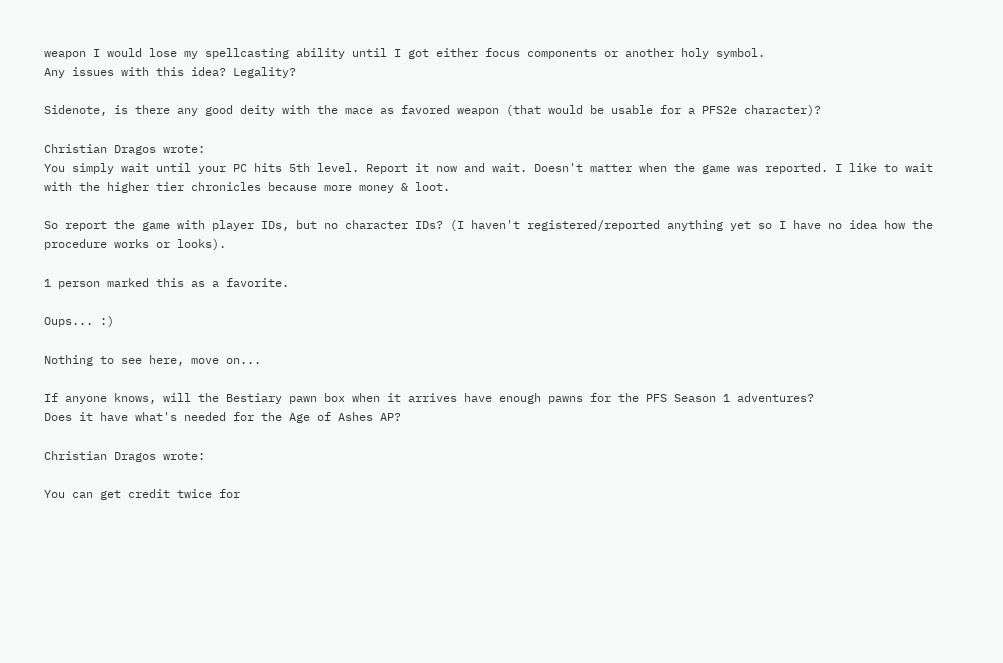weapon I would lose my spellcasting ability until I got either focus components or another holy symbol.
Any issues with this idea? Legality?

Sidenote, is there any good deity with the mace as favored weapon (that would be usable for a PFS2e character)?

Christian Dragos wrote:
You simply wait until your PC hits 5th level. Report it now and wait. Doesn't matter when the game was reported. I like to wait with the higher tier chronicles because more money & loot.

So report the game with player IDs, but no character IDs? (I haven't registered/reported anything yet so I have no idea how the procedure works or looks).

1 person marked this as a favorite.

Oups... :)

Nothing to see here, move on...

If anyone knows, will the Bestiary pawn box when it arrives have enough pawns for the PFS Season 1 adventures?
Does it have what's needed for the Age of Ashes AP?

Christian Dragos wrote:

You can get credit twice for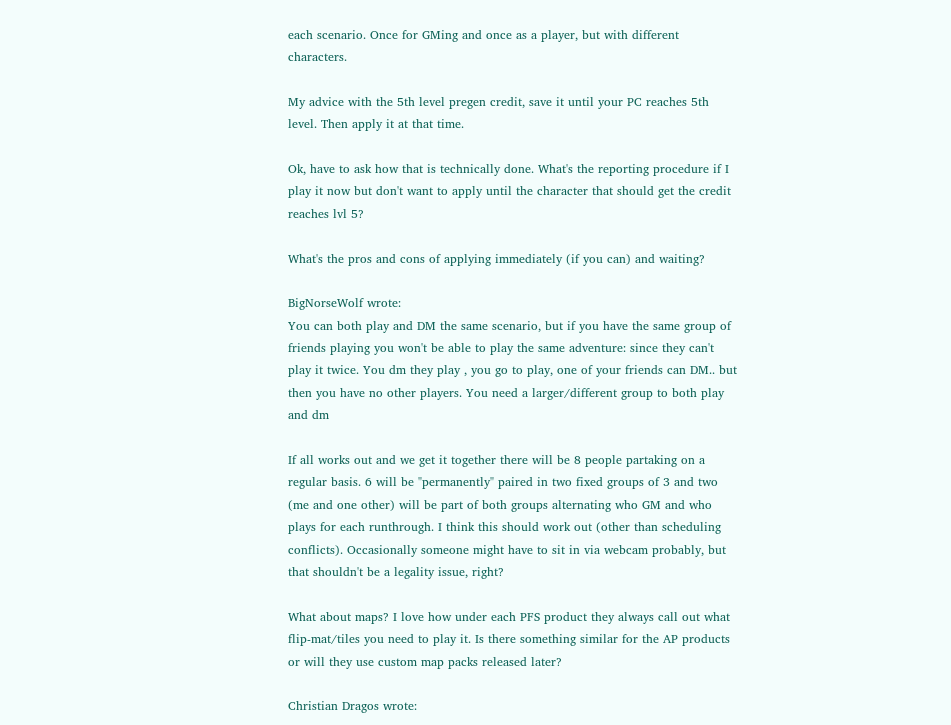each scenario. Once for GMing and once as a player, but with different characters.

My advice with the 5th level pregen credit, save it until your PC reaches 5th level. Then apply it at that time.

Ok, have to ask how that is technically done. What's the reporting procedure if I play it now but don't want to apply until the character that should get the credit reaches lvl 5?

What's the pros and cons of applying immediately (if you can) and waiting?

BigNorseWolf wrote:
You can both play and DM the same scenario, but if you have the same group of friends playing you won't be able to play the same adventure: since they can't play it twice. You dm they play , you go to play, one of your friends can DM.. but then you have no other players. You need a larger/different group to both play and dm

If all works out and we get it together there will be 8 people partaking on a regular basis. 6 will be "permanently" paired in two fixed groups of 3 and two (me and one other) will be part of both groups alternating who GM and who plays for each runthrough. I think this should work out (other than scheduling conflicts). Occasionally someone might have to sit in via webcam probably, but that shouldn't be a legality issue, right?

What about maps? I love how under each PFS product they always call out what flip-mat/tiles you need to play it. Is there something similar for the AP products or will they use custom map packs released later?

Christian Dragos wrote: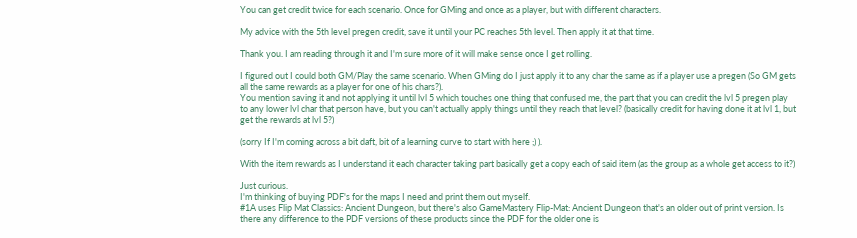You can get credit twice for each scenario. Once for GMing and once as a player, but with different characters.

My advice with the 5th level pregen credit, save it until your PC reaches 5th level. Then apply it at that time.

Thank you. I am reading through it and I'm sure more of it will make sense once I get rolling.

I figured out I could both GM/Play the same scenario. When GMing do I just apply it to any char the same as if a player use a pregen (So GM gets all the same rewards as a player for one of his chars?).
You mention saving it and not applying it until lvl 5 which touches one thing that confused me, the part that you can credit the lvl 5 pregen play to any lower lvl char that person have, but you can't actually apply things until they reach that level? (basically credit for having done it at lvl 1, but get the rewards at lvl 5?)

(sorry If I'm coming across a bit daft, bit of a learning curve to start with here ;) ).

With the item rewards as I understand it each character taking part basically get a copy each of said item (as the group as a whole get access to it?)

Just curious.
I'm thinking of buying PDF's for the maps I need and print them out myself.
#1A uses Flip Mat Classics: Ancient Dungeon, but there's also GameMastery Flip-Mat: Ancient Dungeon that's an older out of print version. Is there any difference to the PDF versions of these products since the PDF for the older one is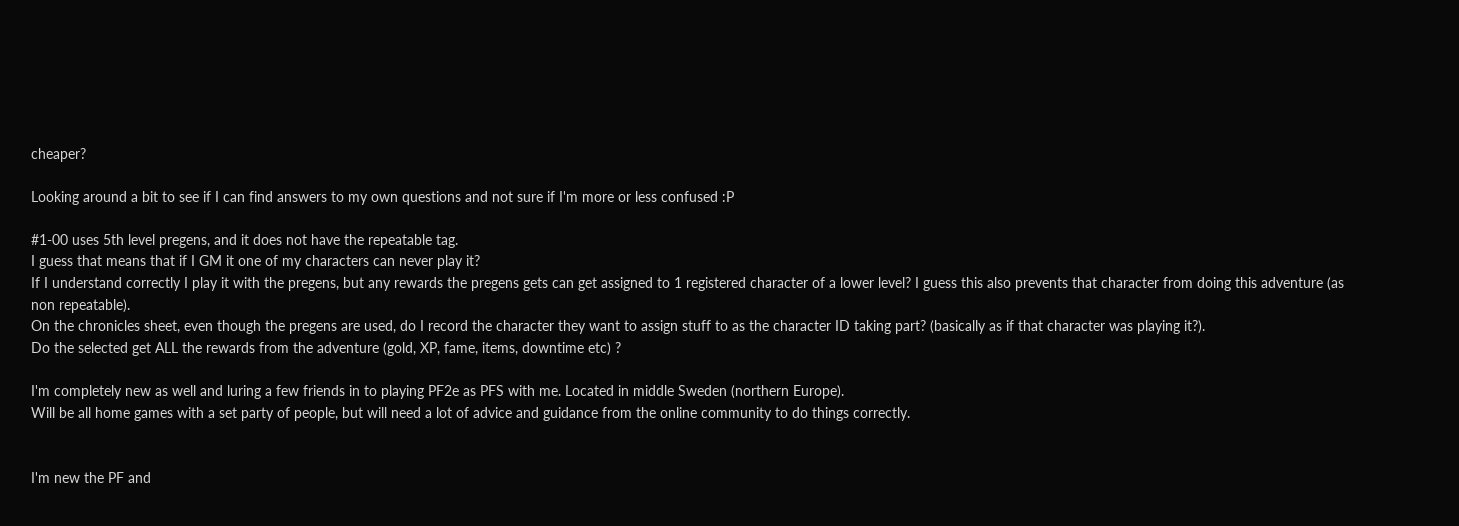cheaper?

Looking around a bit to see if I can find answers to my own questions and not sure if I'm more or less confused :P

#1-00 uses 5th level pregens, and it does not have the repeatable tag.
I guess that means that if I GM it one of my characters can never play it?
If I understand correctly I play it with the pregens, but any rewards the pregens gets can get assigned to 1 registered character of a lower level? I guess this also prevents that character from doing this adventure (as non repeatable).
On the chronicles sheet, even though the pregens are used, do I record the character they want to assign stuff to as the character ID taking part? (basically as if that character was playing it?).
Do the selected get ALL the rewards from the adventure (gold, XP, fame, items, downtime etc) ?

I'm completely new as well and luring a few friends in to playing PF2e as PFS with me. Located in middle Sweden (northern Europe).
Will be all home games with a set party of people, but will need a lot of advice and guidance from the online community to do things correctly.


I'm new the PF and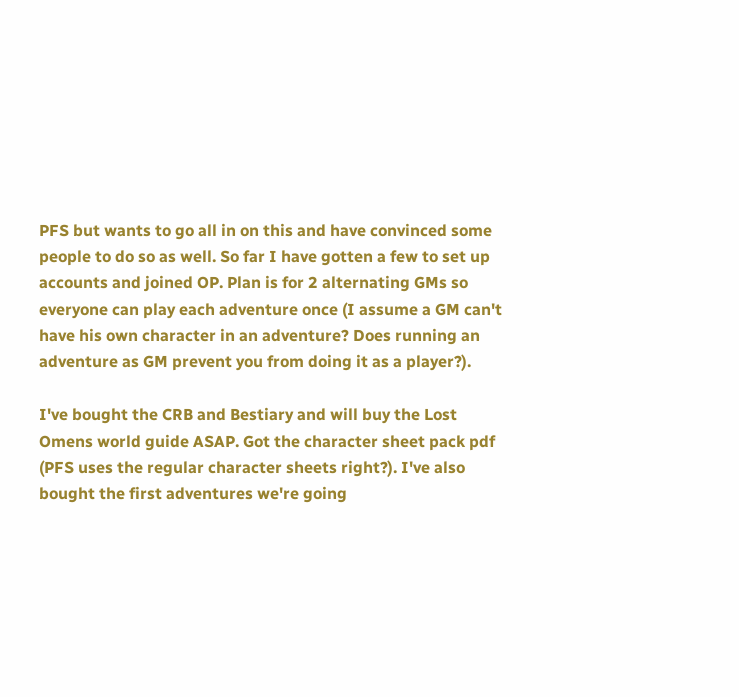PFS but wants to go all in on this and have convinced some people to do so as well. So far I have gotten a few to set up accounts and joined OP. Plan is for 2 alternating GMs so everyone can play each adventure once (I assume a GM can't have his own character in an adventure? Does running an adventure as GM prevent you from doing it as a player?).

I've bought the CRB and Bestiary and will buy the Lost Omens world guide ASAP. Got the character sheet pack pdf (PFS uses the regular character sheets right?). I've also bought the first adventures we're going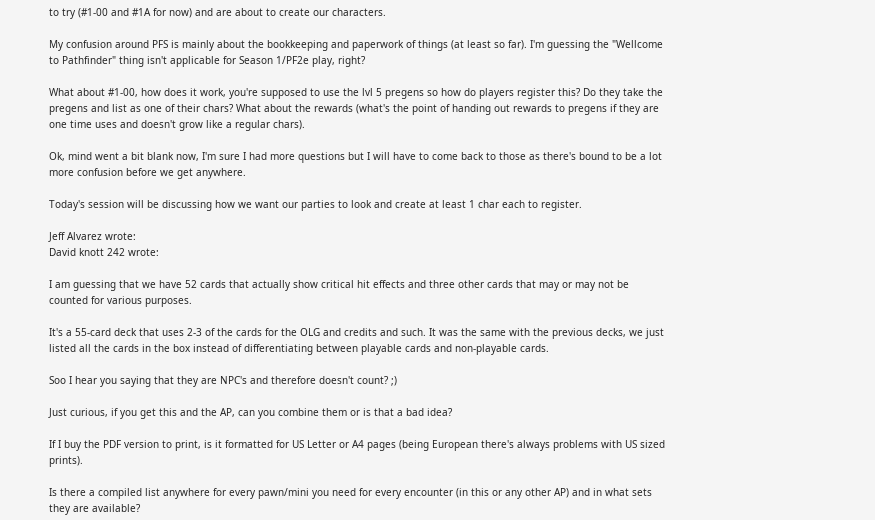to try (#1-00 and #1A for now) and are about to create our characters.

My confusion around PFS is mainly about the bookkeeping and paperwork of things (at least so far). I'm guessing the "Wellcome to Pathfinder" thing isn't applicable for Season 1/PF2e play, right?

What about #1-00, how does it work, you're supposed to use the lvl 5 pregens so how do players register this? Do they take the pregens and list as one of their chars? What about the rewards (what's the point of handing out rewards to pregens if they are one time uses and doesn't grow like a regular chars).

Ok, mind went a bit blank now, I'm sure I had more questions but I will have to come back to those as there's bound to be a lot more confusion before we get anywhere.

Today's session will be discussing how we want our parties to look and create at least 1 char each to register.

Jeff Alvarez wrote:
David knott 242 wrote:

I am guessing that we have 52 cards that actually show critical hit effects and three other cards that may or may not be counted for various purposes.

It's a 55-card deck that uses 2-3 of the cards for the OLG and credits and such. It was the same with the previous decks, we just listed all the cards in the box instead of differentiating between playable cards and non-playable cards.

Soo I hear you saying that they are NPC's and therefore doesn't count? ;)

Just curious, if you get this and the AP, can you combine them or is that a bad idea?

If I buy the PDF version to print, is it formatted for US Letter or A4 pages (being European there's always problems with US sized prints).

Is there a compiled list anywhere for every pawn/mini you need for every encounter (in this or any other AP) and in what sets they are available?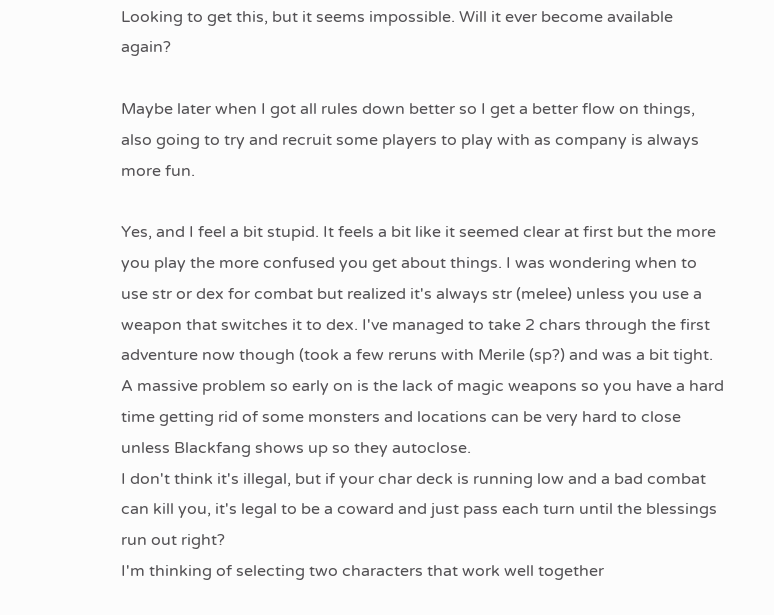Looking to get this, but it seems impossible. Will it ever become available again?

Maybe later when I got all rules down better so I get a better flow on things, also going to try and recruit some players to play with as company is always more fun.

Yes, and I feel a bit stupid. It feels a bit like it seemed clear at first but the more you play the more confused you get about things. I was wondering when to use str or dex for combat but realized it's always str (melee) unless you use a weapon that switches it to dex. I've managed to take 2 chars through the first adventure now though (took a few reruns with Merile (sp?) and was a bit tight. A massive problem so early on is the lack of magic weapons so you have a hard time getting rid of some monsters and locations can be very hard to close unless Blackfang shows up so they autoclose.
I don't think it's illegal, but if your char deck is running low and a bad combat can kill you, it's legal to be a coward and just pass each turn until the blessings run out right?
I'm thinking of selecting two characters that work well together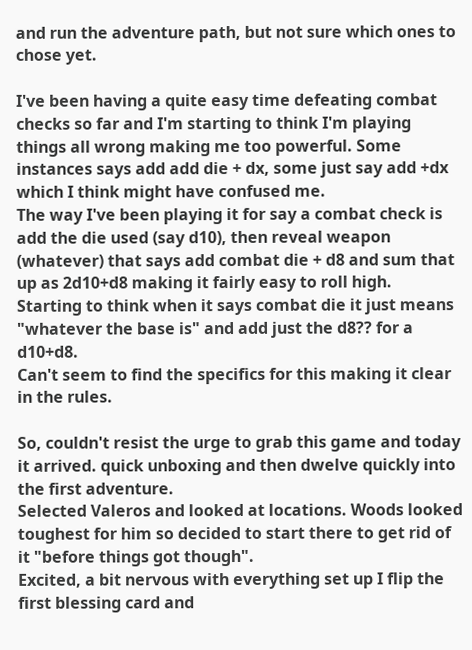and run the adventure path, but not sure which ones to chose yet.

I've been having a quite easy time defeating combat checks so far and I'm starting to think I'm playing things all wrong making me too powerful. Some instances says add add die + dx, some just say add +dx which I think might have confused me.
The way I've been playing it for say a combat check is add the die used (say d10), then reveal weapon (whatever) that says add combat die + d8 and sum that up as 2d10+d8 making it fairly easy to roll high.
Starting to think when it says combat die it just means "whatever the base is" and add just the d8?? for a d10+d8.
Can't seem to find the specifics for this making it clear in the rules.

So, couldn't resist the urge to grab this game and today it arrived. quick unboxing and then dwelve quickly into the first adventure.
Selected Valeros and looked at locations. Woods looked toughest for him so decided to start there to get rid of it "before things got though".
Excited, a bit nervous with everything set up I flip the first blessing card and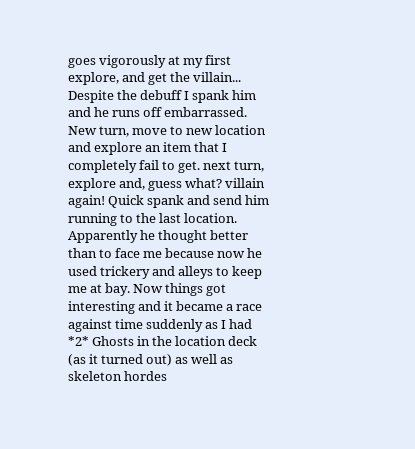goes vigorously at my first explore, and get the villain...
Despite the debuff I spank him and he runs off embarrassed. New turn, move to new location and explore an item that I completely fail to get. next turn, explore and, guess what? villain again! Quick spank and send him running to the last location.
Apparently he thought better than to face me because now he used trickery and alleys to keep me at bay. Now things got interesting and it became a race against time suddenly as I had *2* Ghosts in the location deck (as it turned out) as well as skeleton hordes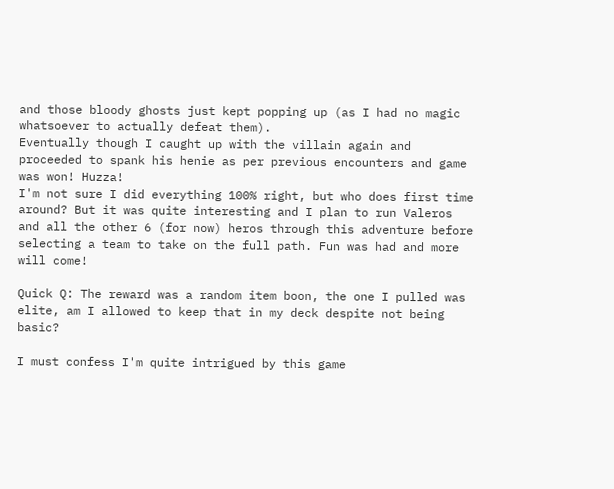and those bloody ghosts just kept popping up (as I had no magic whatsoever to actually defeat them).
Eventually though I caught up with the villain again and proceeded to spank his henie as per previous encounters and game was won! Huzza!
I'm not sure I did everything 100% right, but who does first time around? But it was quite interesting and I plan to run Valeros and all the other 6 (for now) heros through this adventure before selecting a team to take on the full path. Fun was had and more will come!

Quick Q: The reward was a random item boon, the one I pulled was elite, am I allowed to keep that in my deck despite not being basic?

I must confess I'm quite intrigued by this game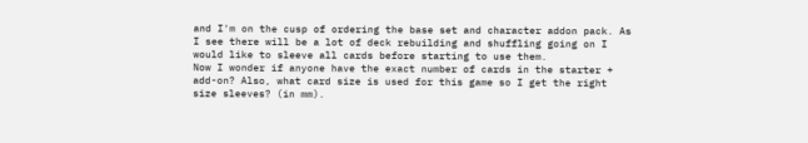and I'm on the cusp of ordering the base set and character addon pack. As I see there will be a lot of deck rebuilding and shuffling going on I would like to sleeve all cards before starting to use them.
Now I wonder if anyone have the exact number of cards in the starter + add-on? Also, what card size is used for this game so I get the right size sleeves? (in mm).